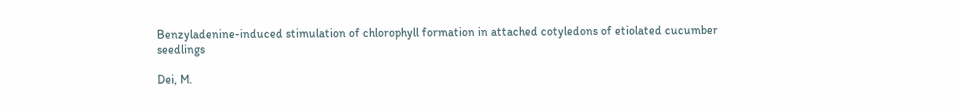Benzyladenine-induced stimulation of chlorophyll formation in attached cotyledons of etiolated cucumber seedlings

Dei, M.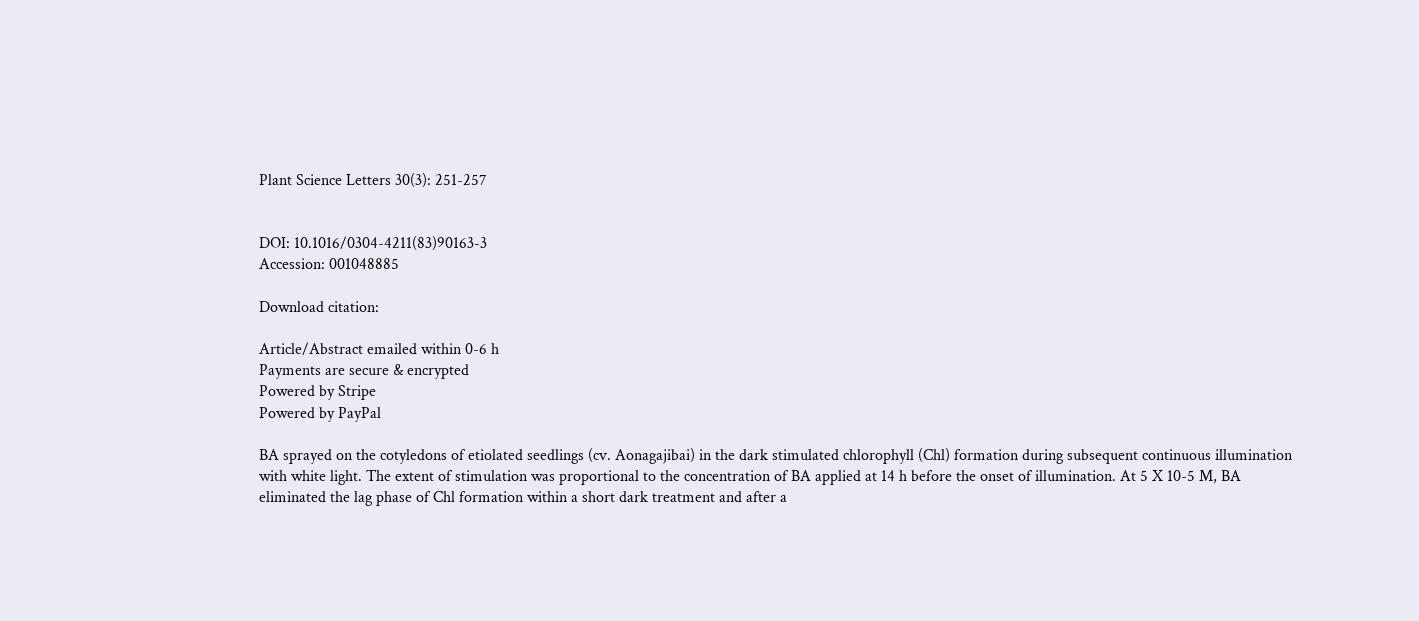Plant Science Letters 30(3): 251-257


DOI: 10.1016/0304-4211(83)90163-3
Accession: 001048885

Download citation:

Article/Abstract emailed within 0-6 h
Payments are secure & encrypted
Powered by Stripe
Powered by PayPal

BA sprayed on the cotyledons of etiolated seedlings (cv. Aonagajibai) in the dark stimulated chlorophyll (Chl) formation during subsequent continuous illumination with white light. The extent of stimulation was proportional to the concentration of BA applied at 14 h before the onset of illumination. At 5 X 10-5 M, BA eliminated the lag phase of Chl formation within a short dark treatment and after a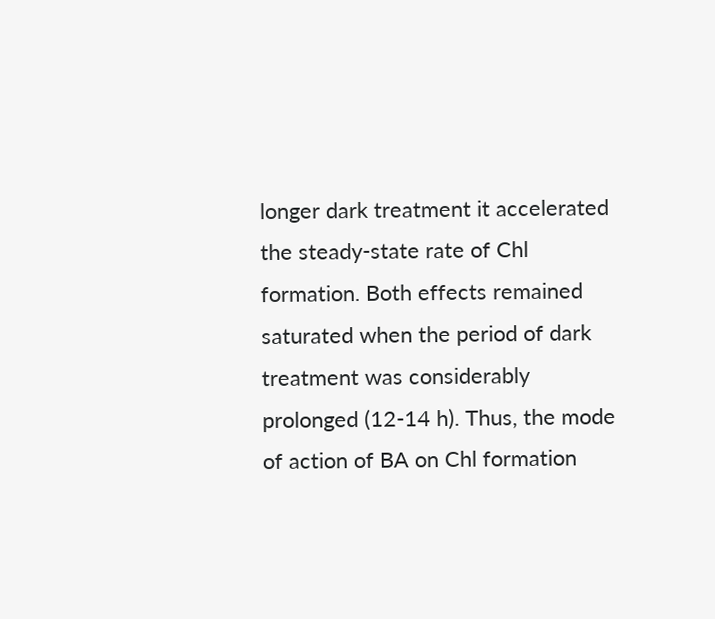longer dark treatment it accelerated the steady-state rate of Chl formation. Both effects remained saturated when the period of dark treatment was considerably prolonged (12-14 h). Thus, the mode of action of BA on Chl formation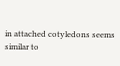in attached cotyledons seems similar to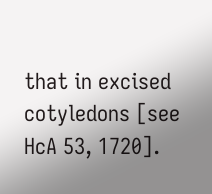that in excised cotyledons [see HcA 53, 1720].